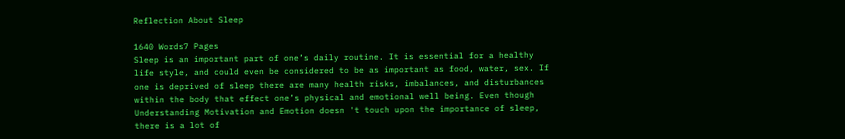Reflection About Sleep

1640 Words7 Pages
Sleep is an important part of one’s daily routine. It is essential for a healthy life style, and could even be considered to be as important as food, water, sex. If one is deprived of sleep there are many health risks, imbalances, and disturbances within the body that effect one’s physical and emotional well being. Even though Understanding Motivation and Emotion doesn 't touch upon the importance of sleep, there is a lot of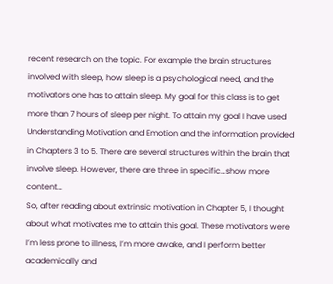recent research on the topic. For example the brain structures involved with sleep, how sleep is a psychological need, and the motivators one has to attain sleep. My goal for this class is to get more than 7 hours of sleep per night. To attain my goal I have used Understanding Motivation and Emotion and the information provided in Chapters 3 to 5. There are several structures within the brain that involve sleep. However, there are three in specific…show more content…
So, after reading about extrinsic motivation in Chapter 5, I thought about what motivates me to attain this goal. These motivators were I’m less prone to illness, I’m more awake, and I perform better academically and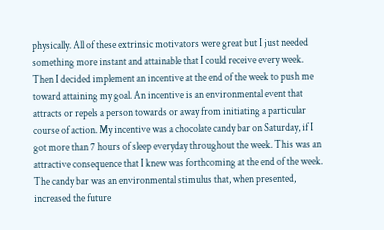physically. All of these extrinsic motivators were great but I just needed something more instant and attainable that I could receive every week. Then I decided implement an incentive at the end of the week to push me toward attaining my goal. An incentive is an environmental event that attracts or repels a person towards or away from initiating a particular course of action. My incentive was a chocolate candy bar on Saturday, if I got more than 7 hours of sleep everyday throughout the week. This was an attractive consequence that I knew was forthcoming at the end of the week. The candy bar was an environmental stimulus that, when presented, increased the future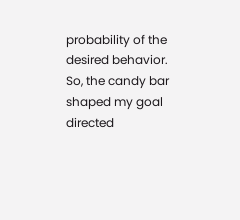probability of the desired behavior. So, the candy bar shaped my goal directed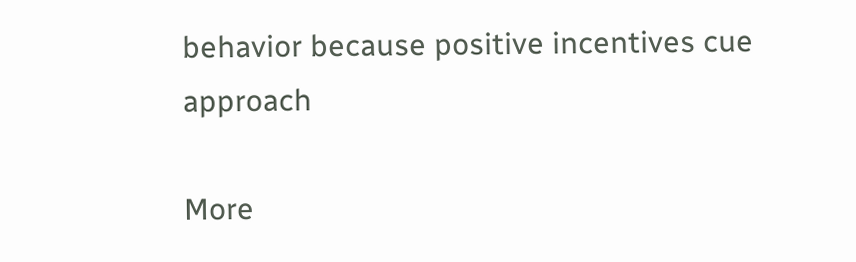behavior because positive incentives cue approach

More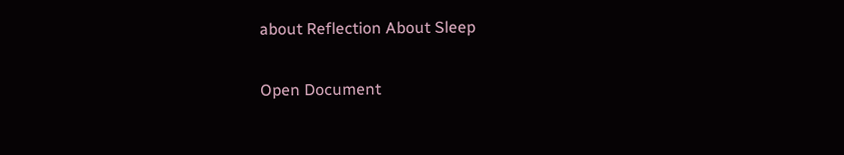about Reflection About Sleep

Open Document